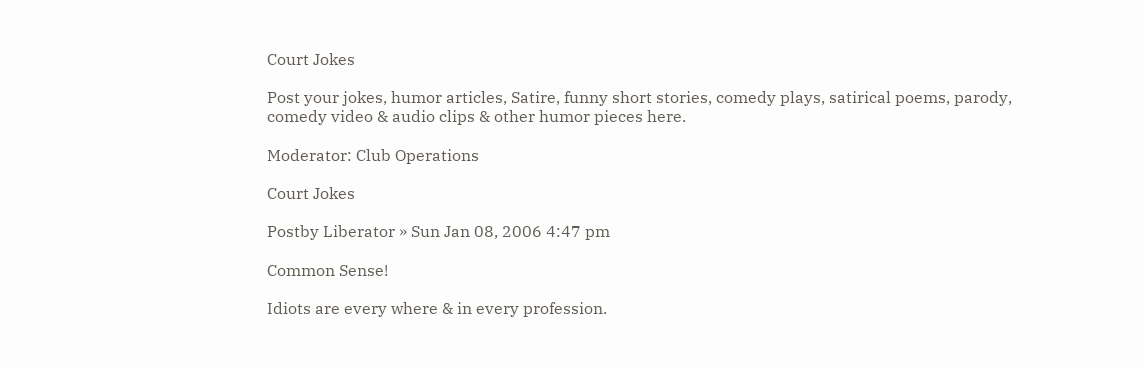Court Jokes

Post your jokes, humor articles, Satire, funny short stories, comedy plays, satirical poems, parody, comedy video & audio clips & other humor pieces here.

Moderator: Club Operations

Court Jokes

Postby Liberator » Sun Jan 08, 2006 4:47 pm

Common Sense!

Idiots are every where & in every profession.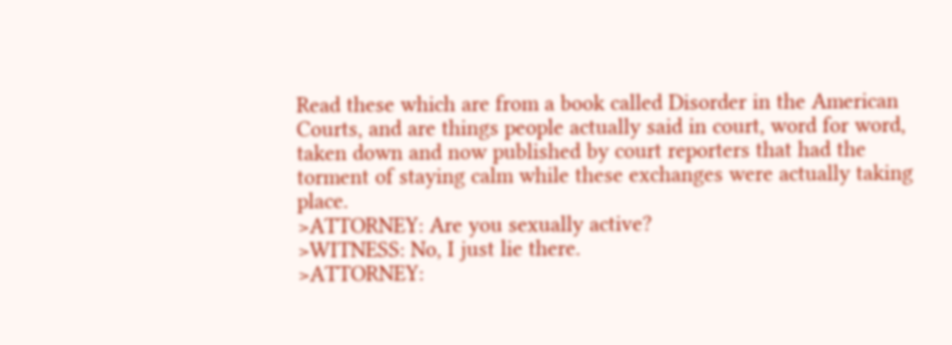Read these which are from a book called Disorder in the American Courts, and are things people actually said in court, word for word, taken down and now published by court reporters that had the torment of staying calm while these exchanges were actually taking place.
>ATTORNEY: Are you sexually active?
>WITNESS: No, I just lie there.
>ATTORNEY: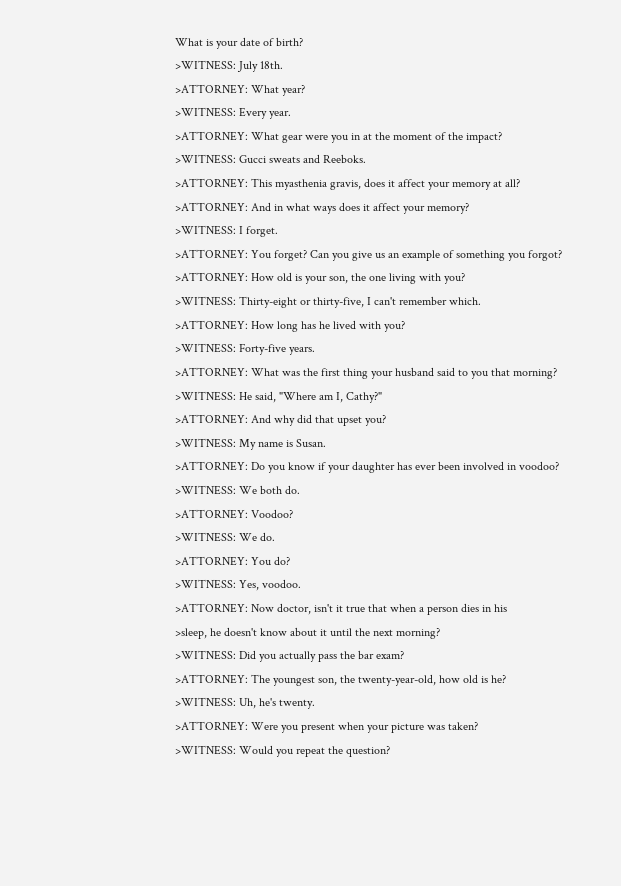What is your date of birth?
>WITNESS: July 18th.
>ATTORNEY: What year?
>WITNESS: Every year.
>ATTORNEY: What gear were you in at the moment of the impact?
>WITNESS: Gucci sweats and Reeboks.
>ATTORNEY: This myasthenia gravis, does it affect your memory at all?
>ATTORNEY: And in what ways does it affect your memory?
>WITNESS: I forget.
>ATTORNEY: You forget? Can you give us an example of something you forgot?
>ATTORNEY: How old is your son, the one living with you?
>WITNESS: Thirty-eight or thirty-five, I can't remember which.
>ATTORNEY: How long has he lived with you?
>WITNESS: Forty-five years.
>ATTORNEY: What was the first thing your husband said to you that morning?
>WITNESS: He said, "Where am I, Cathy?"
>ATTORNEY: And why did that upset you?
>WITNESS: My name is Susan.
>ATTORNEY: Do you know if your daughter has ever been involved in voodoo?
>WITNESS: We both do.
>ATTORNEY: Voodoo?
>WITNESS: We do.
>ATTORNEY: You do?
>WITNESS: Yes, voodoo.
>ATTORNEY: Now doctor, isn't it true that when a person dies in his
>sleep, he doesn't know about it until the next morning?
>WITNESS: Did you actually pass the bar exam?
>ATTORNEY: The youngest son, the twenty-year-old, how old is he?
>WITNESS: Uh, he's twenty.
>ATTORNEY: Were you present when your picture was taken?
>WITNESS: Would you repeat the question?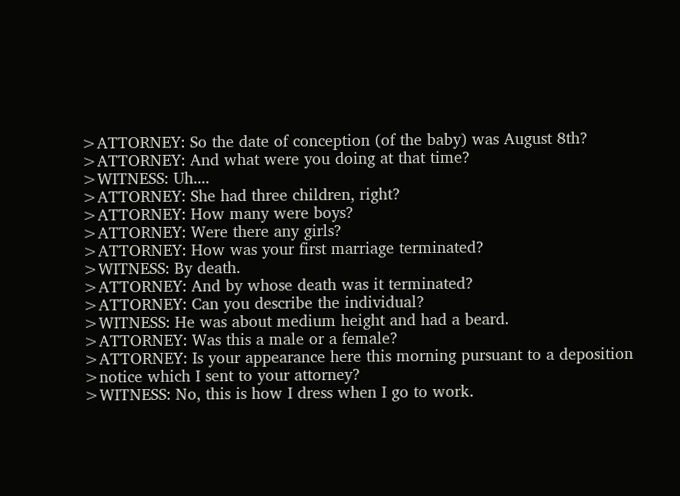>ATTORNEY: So the date of conception (of the baby) was August 8th?
>ATTORNEY: And what were you doing at that time?
>WITNESS: Uh....
>ATTORNEY: She had three children, right?
>ATTORNEY: How many were boys?
>ATTORNEY: Were there any girls?
>ATTORNEY: How was your first marriage terminated?
>WITNESS: By death.
>ATTORNEY: And by whose death was it terminated?
>ATTORNEY: Can you describe the individual?
>WITNESS: He was about medium height and had a beard.
>ATTORNEY: Was this a male or a female?
>ATTORNEY: Is your appearance here this morning pursuant to a deposition
>notice which I sent to your attorney?
>WITNESS: No, this is how I dress when I go to work.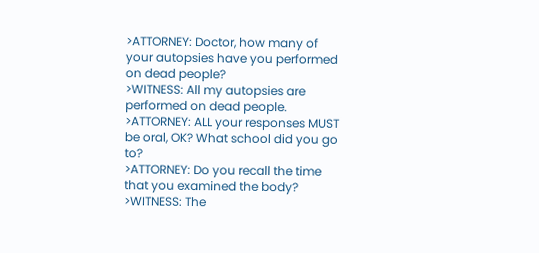>ATTORNEY: Doctor, how many of your autopsies have you performed on dead people?
>WITNESS: All my autopsies are performed on dead people.
>ATTORNEY: ALL your responses MUST be oral, OK? What school did you go to?
>ATTORNEY: Do you recall the time that you examined the body?
>WITNESS: The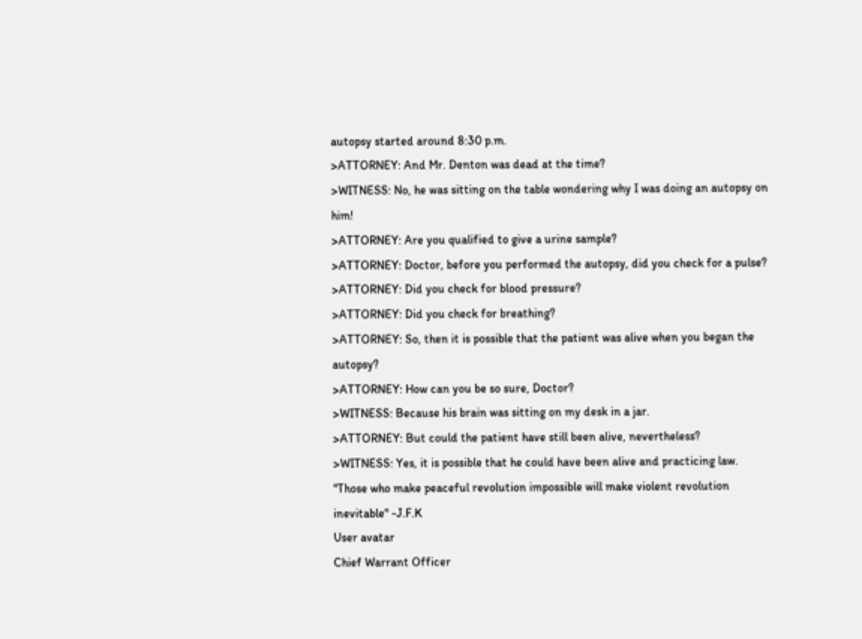autopsy started around 8:30 p.m.
>ATTORNEY: And Mr. Denton was dead at the time?
>WITNESS: No, he was sitting on the table wondering why I was doing an autopsy on him!
>ATTORNEY: Are you qualified to give a urine sample?
>ATTORNEY: Doctor, before you performed the autopsy, did you check for a pulse?
>ATTORNEY: Did you check for blood pressure?
>ATTORNEY: Did you check for breathing?
>ATTORNEY: So, then it is possible that the patient was alive when you began the autopsy?
>ATTORNEY: How can you be so sure, Doctor?
>WITNESS: Because his brain was sitting on my desk in a jar.
>ATTORNEY: But could the patient have still been alive, nevertheless?
>WITNESS: Yes, it is possible that he could have been alive and practicing law.
"Those who make peaceful revolution impossible will make violent revolution inevitable" -J.F.K
User avatar
Chief Warrant Officer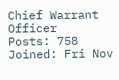Chief Warrant Officer
Posts: 758
Joined: Fri Nov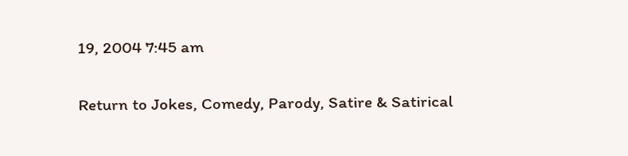19, 2004 7:45 am

Return to Jokes, Comedy, Parody, Satire & Satirical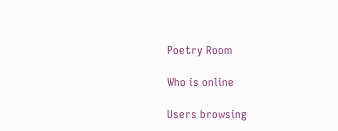Poetry Room

Who is online

Users browsing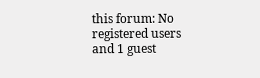this forum: No registered users and 1 guest